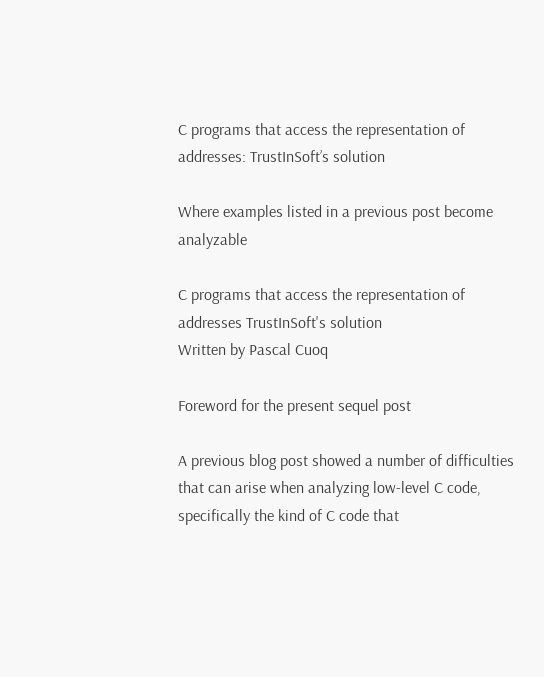C programs that access the representation of addresses: TrustInSoft’s solution

Where examples listed in a previous post become analyzable

C programs that access the representation of addresses TrustInSoft's solution
Written by Pascal Cuoq

Foreword for the present sequel post

A previous blog post showed a number of difficulties that can arise when analyzing low-level C code, specifically the kind of C code that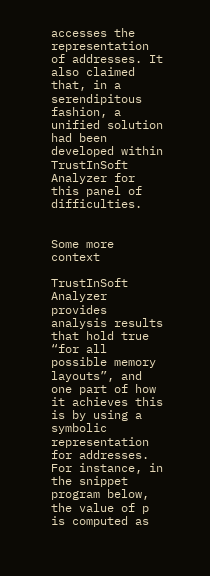accesses the representation of addresses. It also claimed that, in a serendipitous fashion, a unified solution had been developed within TrustInSoft Analyzer for this panel of difficulties.


Some more context

TrustInSoft Analyzer provides analysis results that hold true “for all possible memory layouts”, and one part of how it achieves this is by using a symbolic representation for addresses. For instance, in the snippet program below, the value of p is computed as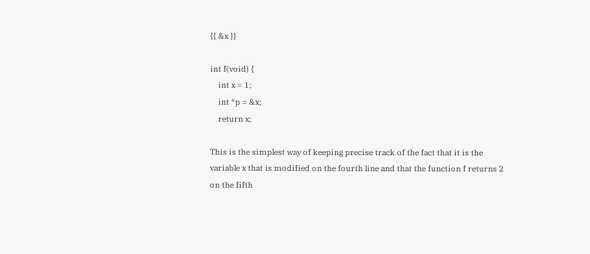{{ &x }}

int f(void) {
    int x = 1;
    int *p = &x;
    return x;

This is the simplest way of keeping precise track of the fact that it is the variable x that is modified on the fourth line and that the function f returns 2 on the fifth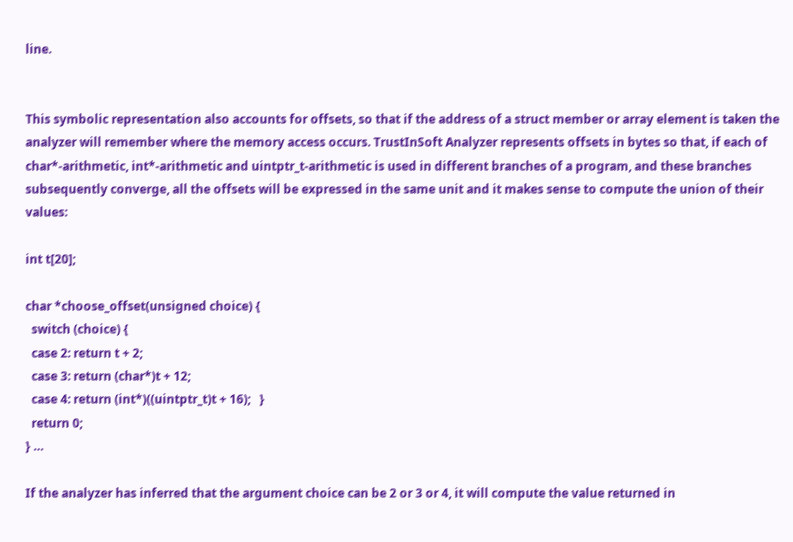line.


This symbolic representation also accounts for offsets, so that if the address of a struct member or array element is taken the analyzer will remember where the memory access occurs. TrustInSoft Analyzer represents offsets in bytes so that, if each of char*-arithmetic, int*-arithmetic and uintptr_t-arithmetic is used in different branches of a program, and these branches subsequently converge, all the offsets will be expressed in the same unit and it makes sense to compute the union of their values:

int t[20];

char *choose_offset(unsigned choice) {
  switch (choice) {
  case 2: return t + 2;
  case 3: return (char*)t + 12;
  case 4: return (int*)((uintptr_t)t + 16);   }
  return 0;
} …

If the analyzer has inferred that the argument choice can be 2 or 3 or 4, it will compute the value returned in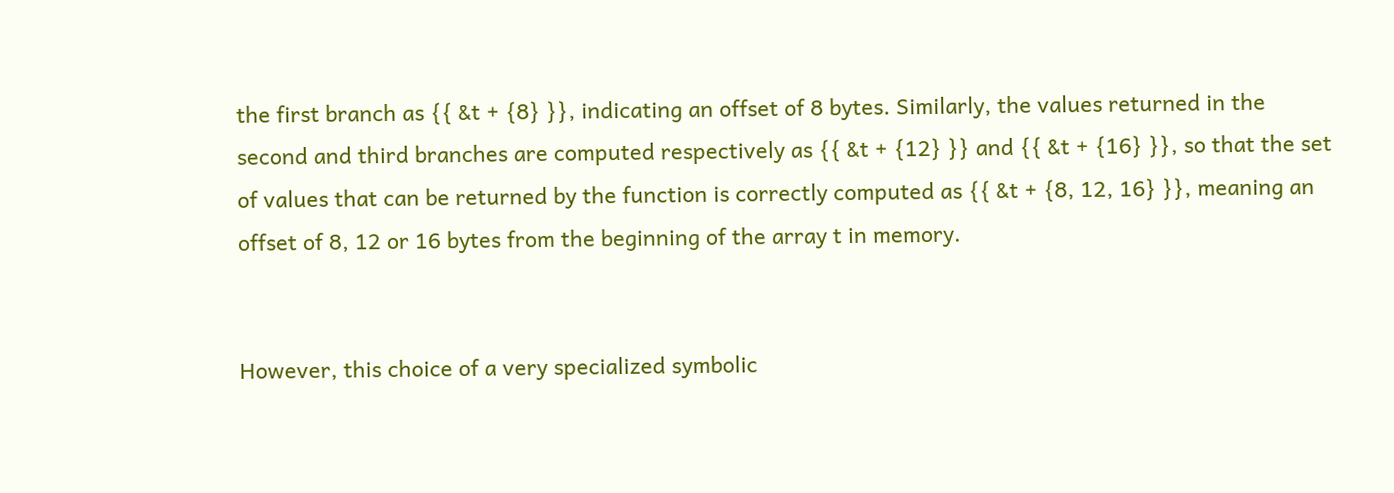the first branch as {{ &t + {8} }}, indicating an offset of 8 bytes. Similarly, the values returned in the second and third branches are computed respectively as {{ &t + {12} }} and {{ &t + {16} }}, so that the set of values that can be returned by the function is correctly computed as {{ &t + {8, 12, 16} }}, meaning an offset of 8, 12 or 16 bytes from the beginning of the array t in memory.


However, this choice of a very specialized symbolic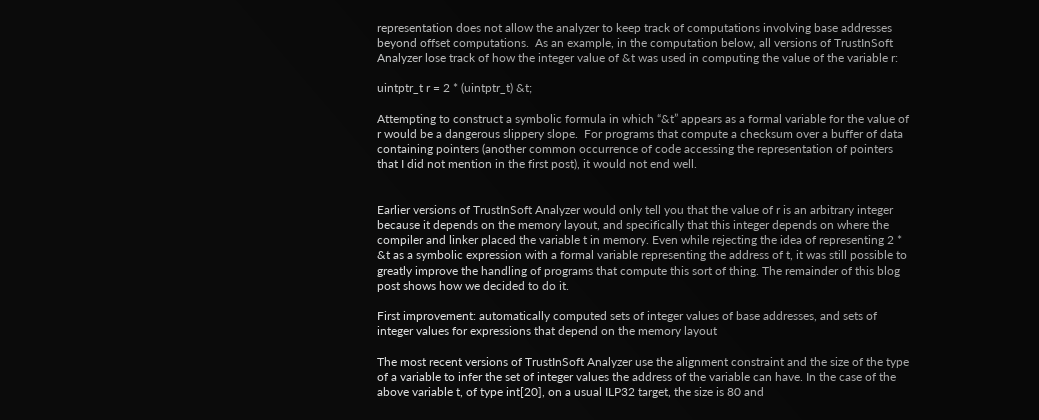representation does not allow the analyzer to keep track of computations involving base addresses beyond offset computations.  As an example, in the computation below, all versions of TrustInSoft Analyzer lose track of how the integer value of &t was used in computing the value of the variable r:

uintptr_t r = 2 * (uintptr_t) &t;

Attempting to construct a symbolic formula in which “&t” appears as a formal variable for the value of r would be a dangerous slippery slope.  For programs that compute a checksum over a buffer of data containing pointers (another common occurrence of code accessing the representation of pointers that I did not mention in the first post), it would not end well.


Earlier versions of TrustInSoft Analyzer would only tell you that the value of r is an arbitrary integer because it depends on the memory layout, and specifically that this integer depends on where the compiler and linker placed the variable t in memory. Even while rejecting the idea of representing 2 * &t as a symbolic expression with a formal variable representing the address of t, it was still possible to greatly improve the handling of programs that compute this sort of thing. The remainder of this blog post shows how we decided to do it.

First improvement: automatically computed sets of integer values of base addresses, and sets of integer values for expressions that depend on the memory layout

The most recent versions of TrustInSoft Analyzer use the alignment constraint and the size of the type of a variable to infer the set of integer values the address of the variable can have. In the case of the above variable t, of type int[20], on a usual ILP32 target, the size is 80 and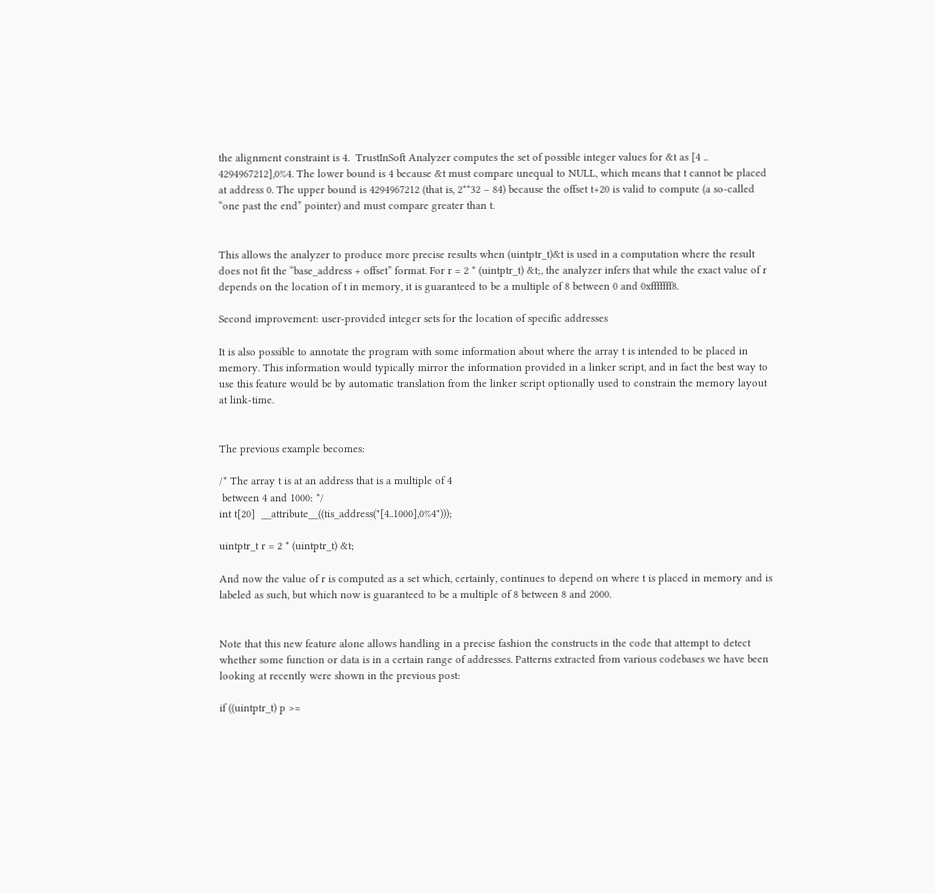the alignment constraint is 4.  TrustInSoft Analyzer computes the set of possible integer values for &t as [4 .. 4294967212],0%4. The lower bound is 4 because &t must compare unequal to NULL, which means that t cannot be placed at address 0. The upper bound is 4294967212 (that is, 2**32 – 84) because the offset t+20 is valid to compute (a so-called “one past the end” pointer) and must compare greater than t.


This allows the analyzer to produce more precise results when (uintptr_t)&t is used in a computation where the result does not fit the “base_address + offset” format. For r = 2 * (uintptr_t) &t;, the analyzer infers that while the exact value of r depends on the location of t in memory, it is guaranteed to be a multiple of 8 between 0 and 0xfffffff8.

Second improvement: user-provided integer sets for the location of specific addresses

It is also possible to annotate the program with some information about where the array t is intended to be placed in memory. This information would typically mirror the information provided in a linker script, and in fact the best way to use this feature would be by automatic translation from the linker script optionally used to constrain the memory layout at link-time.


The previous example becomes:

/* The array t is at an address that is a multiple of 4
 between 4 and 1000: */
int t[20]  __attribute__((tis_address("[4..1000],0%4")));

uintptr_t r = 2 * (uintptr_t) &t;

And now the value of r is computed as a set which, certainly, continues to depend on where t is placed in memory and is labeled as such, but which now is guaranteed to be a multiple of 8 between 8 and 2000.


Note that this new feature alone allows handling in a precise fashion the constructs in the code that attempt to detect whether some function or data is in a certain range of addresses. Patterns extracted from various codebases we have been looking at recently were shown in the previous post:

if ((uintptr_t) p >=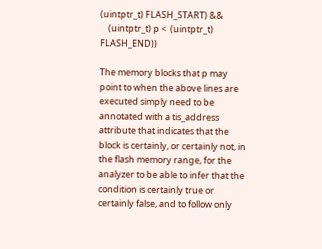(uintptr_t) FLASH_START) &&
    (uintptr_t) p <  (uintptr_t) FLASH_END))

The memory blocks that p may point to when the above lines are executed simply need to be annotated with a tis_address attribute that indicates that the block is certainly, or certainly not, in the flash memory range, for the analyzer to be able to infer that the condition is certainly true or certainly false, and to follow only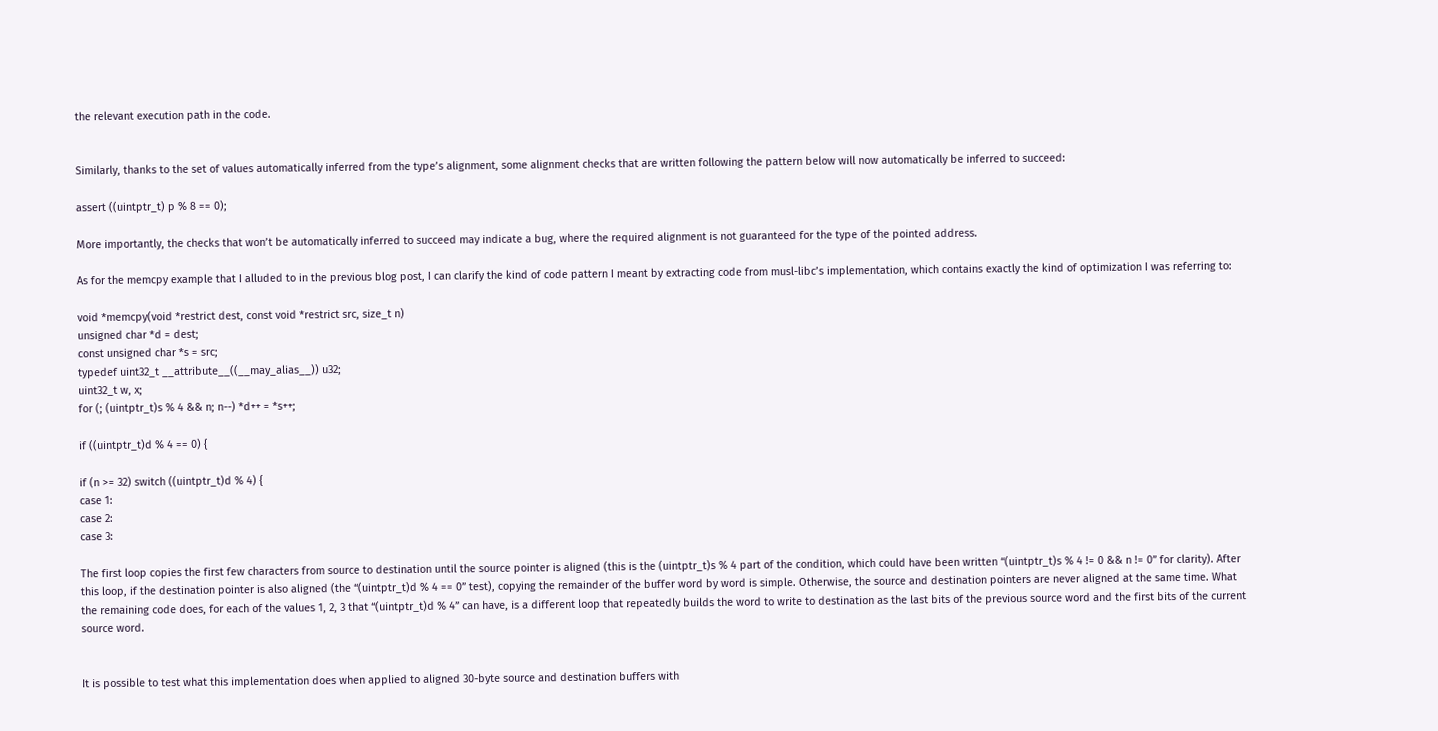the relevant execution path in the code.


Similarly, thanks to the set of values automatically inferred from the type’s alignment, some alignment checks that are written following the pattern below will now automatically be inferred to succeed:

assert ((uintptr_t) p % 8 == 0);

More importantly, the checks that won’t be automatically inferred to succeed may indicate a bug, where the required alignment is not guaranteed for the type of the pointed address.

As for the memcpy example that I alluded to in the previous blog post, I can clarify the kind of code pattern I meant by extracting code from musl-libc’s implementation, which contains exactly the kind of optimization I was referring to:

void *memcpy(void *restrict dest, const void *restrict src, size_t n)
unsigned char *d = dest;
const unsigned char *s = src;
typedef uint32_t __attribute__((__may_alias__)) u32;
uint32_t w, x;
for (; (uintptr_t)s % 4 && n; n--) *d++ = *s++;

if ((uintptr_t)d % 4 == 0) {

if (n >= 32) switch ((uintptr_t)d % 4) {
case 1:
case 2:
case 3:

The first loop copies the first few characters from source to destination until the source pointer is aligned (this is the (uintptr_t)s % 4 part of the condition, which could have been written “(uintptr_t)s % 4 != 0 && n != 0” for clarity). After this loop, if the destination pointer is also aligned (the “(uintptr_t)d % 4 == 0” test), copying the remainder of the buffer word by word is simple. Otherwise, the source and destination pointers are never aligned at the same time. What the remaining code does, for each of the values 1, 2, 3 that “(uintptr_t)d % 4” can have, is a different loop that repeatedly builds the word to write to destination as the last bits of the previous source word and the first bits of the current source word.


It is possible to test what this implementation does when applied to aligned 30-byte source and destination buffers with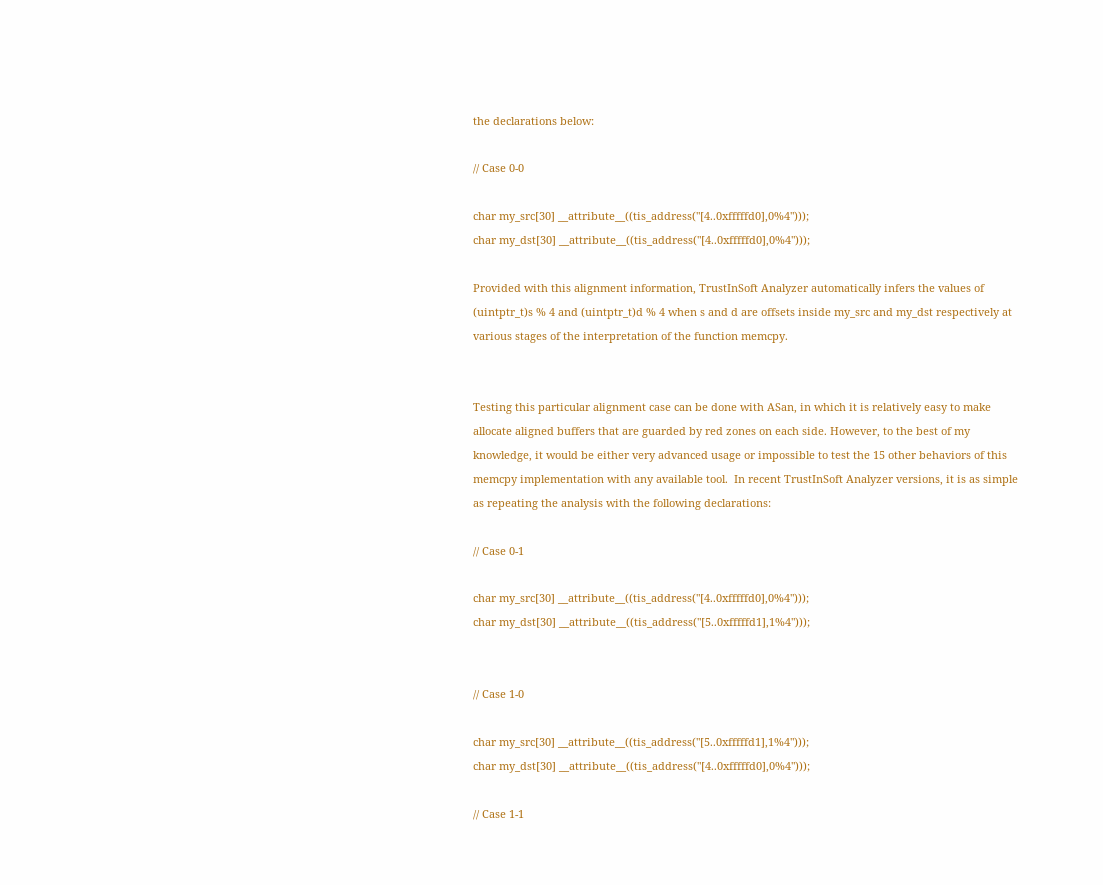the declarations below:

// Case 0-0

char my_src[30] __attribute__((tis_address("[4..0xfffffd0],0%4")));
char my_dst[30] __attribute__((tis_address("[4..0xfffffd0],0%4")));

Provided with this alignment information, TrustInSoft Analyzer automatically infers the values of (uintptr_t)s % 4 and (uintptr_t)d % 4 when s and d are offsets inside my_src and my_dst respectively at various stages of the interpretation of the function memcpy.


Testing this particular alignment case can be done with ASan, in which it is relatively easy to make allocate aligned buffers that are guarded by red zones on each side. However, to the best of my knowledge, it would be either very advanced usage or impossible to test the 15 other behaviors of this memcpy implementation with any available tool.  In recent TrustInSoft Analyzer versions, it is as simple as repeating the analysis with the following declarations:

// Case 0-1

char my_src[30] __attribute__((tis_address("[4..0xfffffd0],0%4")));
char my_dst[30] __attribute__((tis_address("[5..0xfffffd1],1%4")));


// Case 1-0

char my_src[30] __attribute__((tis_address("[5..0xfffffd1],1%4")));
char my_dst[30] __attribute__((tis_address("[4..0xfffffd0],0%4")));

// Case 1-1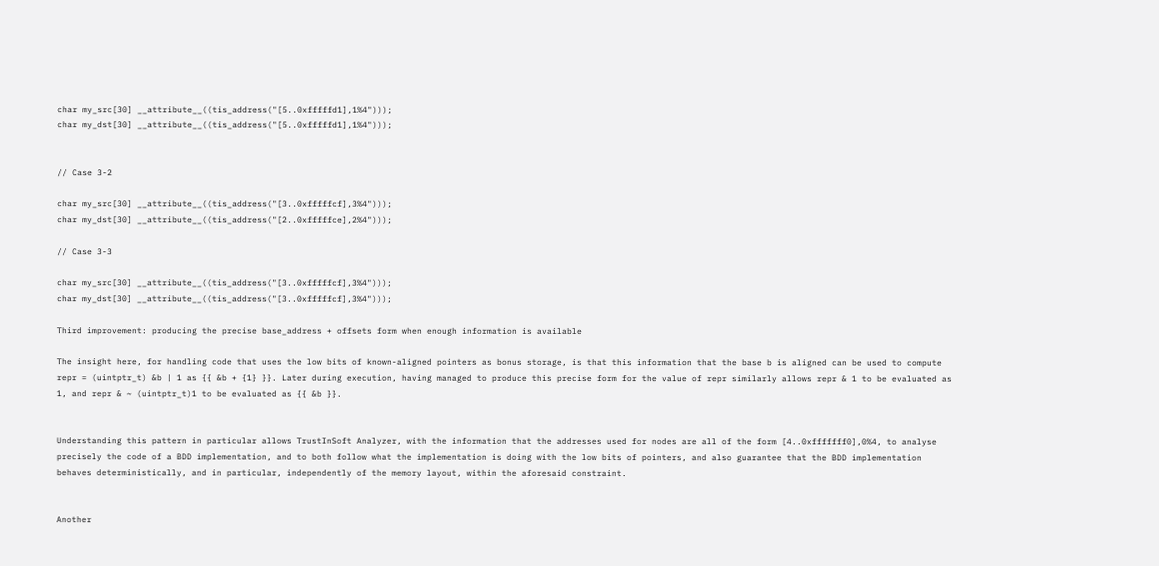char my_src[30] __attribute__((tis_address("[5..0xfffffd1],1%4")));
char my_dst[30] __attribute__((tis_address("[5..0xfffffd1],1%4")));


// Case 3-2

char my_src[30] __attribute__((tis_address("[3..0xfffffcf],3%4")));
char my_dst[30] __attribute__((tis_address("[2..0xfffffce],2%4")));

// Case 3-3

char my_src[30] __attribute__((tis_address("[3..0xfffffcf],3%4")));
char my_dst[30] __attribute__((tis_address("[3..0xfffffcf],3%4")));

Third improvement: producing the precise base_address + offsets form when enough information is available

The insight here, for handling code that uses the low bits of known-aligned pointers as bonus storage, is that this information that the base b is aligned can be used to compute repr = (uintptr_t) &b | 1 as {{ &b + {1} }}. Later during execution, having managed to produce this precise form for the value of repr similarly allows repr & 1 to be evaluated as 1, and repr & ~ (uintptr_t)1 to be evaluated as {{ &b }}.


Understanding this pattern in particular allows TrustInSoft Analyzer, with the information that the addresses used for nodes are all of the form [4..0xfffffff0],0%4, to analyse precisely the code of a BDD implementation, and to both follow what the implementation is doing with the low bits of pointers, and also guarantee that the BDD implementation behaves deterministically, and in particular, independently of the memory layout, within the aforesaid constraint.


Another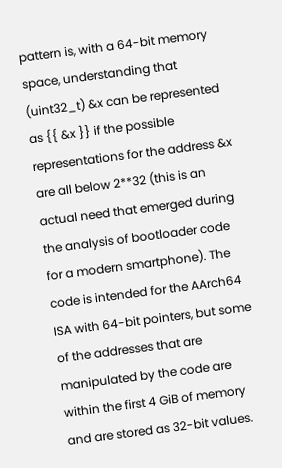pattern is, with a 64-bit memory space, understanding that (uint32_t) &x can be represented as {{ &x }} if the possible representations for the address &x are all below 2**32 (this is an actual need that emerged during the analysis of bootloader code for a modern smartphone). The code is intended for the AArch64 ISA with 64-bit pointers, but some of the addresses that are manipulated by the code are within the first 4 GiB of memory and are stored as 32-bit values.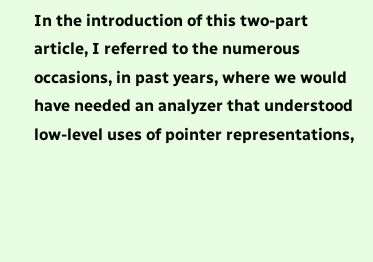In the introduction of this two-part article, I referred to the numerous occasions, in past years, where we would have needed an analyzer that understood low-level uses of pointer representations,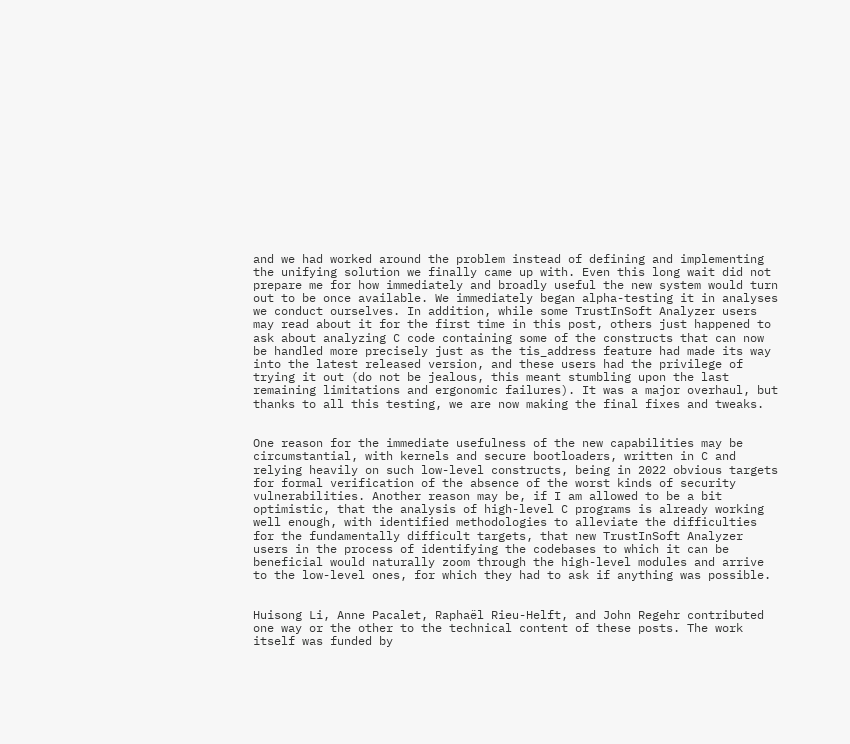and we had worked around the problem instead of defining and implementing the unifying solution we finally came up with. Even this long wait did not prepare me for how immediately and broadly useful the new system would turn out to be once available. We immediately began alpha-testing it in analyses we conduct ourselves. In addition, while some TrustInSoft Analyzer users may read about it for the first time in this post, others just happened to ask about analyzing C code containing some of the constructs that can now be handled more precisely just as the tis_address feature had made its way into the latest released version, and these users had the privilege of trying it out (do not be jealous, this meant stumbling upon the last remaining limitations and ergonomic failures). It was a major overhaul, but thanks to all this testing, we are now making the final fixes and tweaks.


One reason for the immediate usefulness of the new capabilities may be circumstantial, with kernels and secure bootloaders, written in C and relying heavily on such low-level constructs, being in 2022 obvious targets for formal verification of the absence of the worst kinds of security vulnerabilities. Another reason may be, if I am allowed to be a bit optimistic, that the analysis of high-level C programs is already working well enough, with identified methodologies to alleviate the difficulties for the fundamentally difficult targets, that new TrustInSoft Analyzer users in the process of identifying the codebases to which it can be beneficial would naturally zoom through the high-level modules and arrive to the low-level ones, for which they had to ask if anything was possible.


Huisong Li, Anne Pacalet, Raphaël Rieu-Helft, and John Regehr contributed one way or the other to the technical content of these posts. The work itself was funded by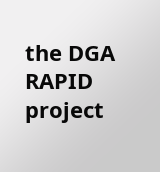the DGA RAPID project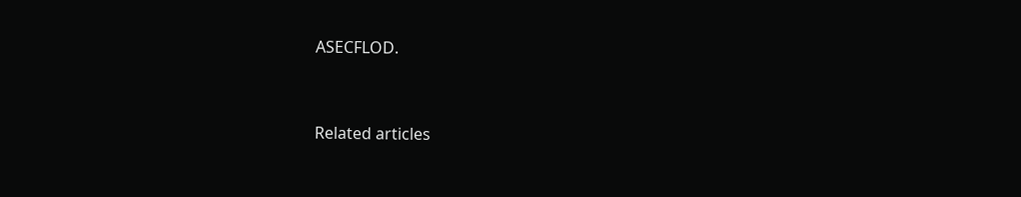ASECFLOD.


Related articles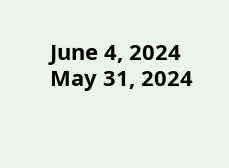June 4, 2024
May 31, 2024